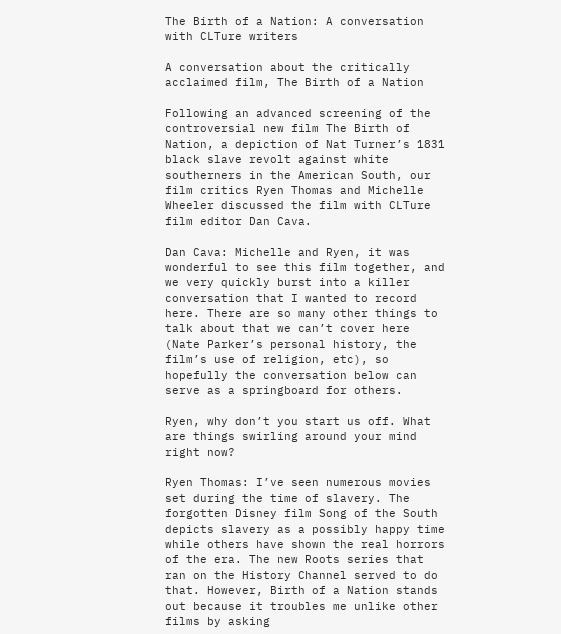The Birth of a Nation: A conversation with CLTure writers

A conversation about the critically acclaimed film, The Birth of a Nation

Following an advanced screening of the controversial new film The Birth of Nation, a depiction of Nat Turner’s 1831 black slave revolt against white southerners in the American South, our film critics Ryen Thomas and Michelle Wheeler discussed the film with CLTure film editor Dan Cava.

Dan Cava: Michelle and Ryen, it was wonderful to see this film together, and we very quickly burst into a killer conversation that I wanted to record here. There are so many other things to talk about that we can’t cover here (Nate Parker’s personal history, the film’s use of religion, etc), so hopefully the conversation below can serve as a springboard for others.

Ryen, why don’t you start us off. What are things swirling around your mind right now?

Ryen Thomas: I’ve seen numerous movies set during the time of slavery. The forgotten Disney film Song of the South depicts slavery as a possibly happy time while others have shown the real horrors of the era. The new Roots series that ran on the History Channel served to do that. However, Birth of a Nation stands out because it troubles me unlike other films by asking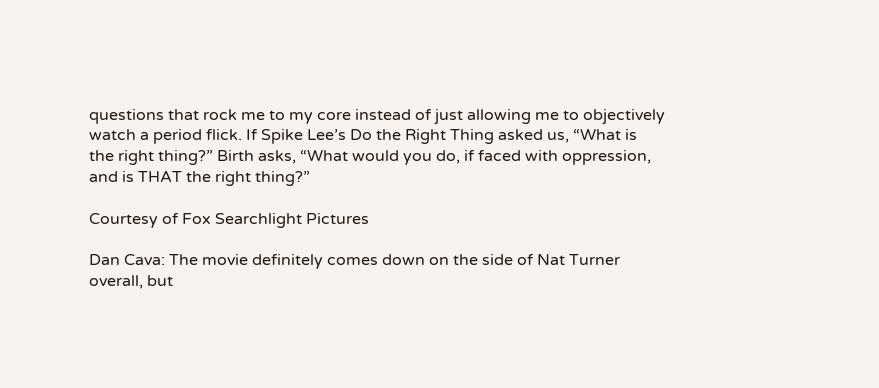questions that rock me to my core instead of just allowing me to objectively watch a period flick. If Spike Lee’s Do the Right Thing asked us, “What is the right thing?” Birth asks, “What would you do, if faced with oppression, and is THAT the right thing?”

Courtesy of Fox Searchlight Pictures

Dan Cava: The movie definitely comes down on the side of Nat Turner overall, but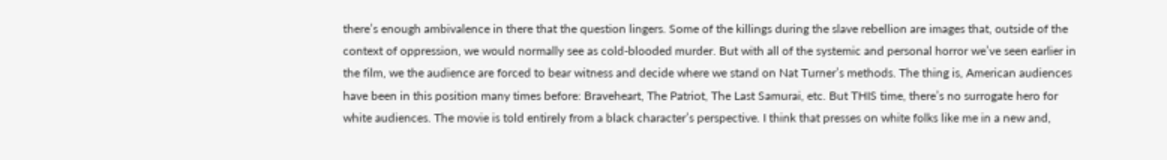there’s enough ambivalence in there that the question lingers. Some of the killings during the slave rebellion are images that, outside of the context of oppression, we would normally see as cold-blooded murder. But with all of the systemic and personal horror we’ve seen earlier in the film, we the audience are forced to bear witness and decide where we stand on Nat Turner’s methods. The thing is, American audiences have been in this position many times before: Braveheart, The Patriot, The Last Samurai, etc. But THIS time, there’s no surrogate hero for white audiences. The movie is told entirely from a black character’s perspective. I think that presses on white folks like me in a new and,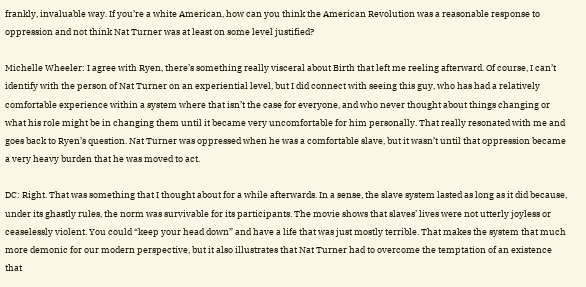frankly, invaluable way. If you’re a white American, how can you think the American Revolution was a reasonable response to oppression and not think Nat Turner was at least on some level justified?

Michelle Wheeler: I agree with Ryen, there’s something really visceral about Birth that left me reeling afterward. Of course, I can’t identify with the person of Nat Turner on an experiential level, but I did connect with seeing this guy, who has had a relatively comfortable experience within a system where that isn’t the case for everyone, and who never thought about things changing or what his role might be in changing them until it became very uncomfortable for him personally. That really resonated with me and goes back to Ryen’s question. Nat Turner was oppressed when he was a comfortable slave, but it wasn’t until that oppression became a very heavy burden that he was moved to act.

DC: Right. That was something that I thought about for a while afterwards. In a sense, the slave system lasted as long as it did because, under its ghastly rules, the norm was survivable for its participants. The movie shows that slaves’ lives were not utterly joyless or ceaselessly violent. You could “keep your head down” and have a life that was just mostly terrible. That makes the system that much more demonic for our modern perspective, but it also illustrates that Nat Turner had to overcome the temptation of an existence that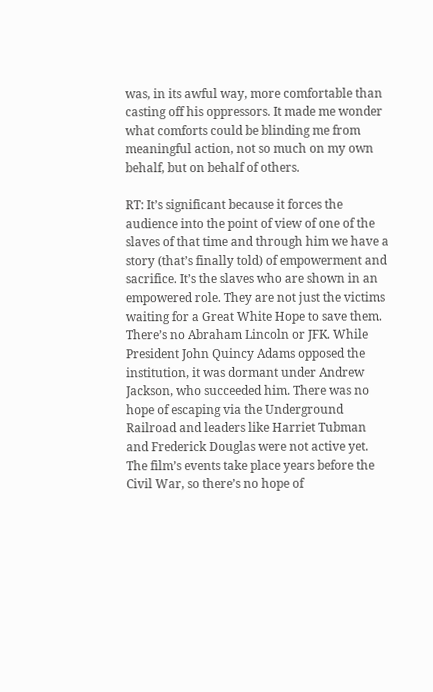was, in its awful way, more comfortable than casting off his oppressors. It made me wonder what comforts could be blinding me from meaningful action, not so much on my own behalf, but on behalf of others.

RT: It’s significant because it forces the audience into the point of view of one of the slaves of that time and through him we have a story (that’s finally told) of empowerment and sacrifice. It’s the slaves who are shown in an empowered role. They are not just the victims waiting for a Great White Hope to save them. There’s no Abraham Lincoln or JFK. While President John Quincy Adams opposed the institution, it was dormant under Andrew Jackson, who succeeded him. There was no hope of escaping via the Underground Railroad and leaders like Harriet Tubman and Frederick Douglas were not active yet. The film’s events take place years before the Civil War, so there’s no hope of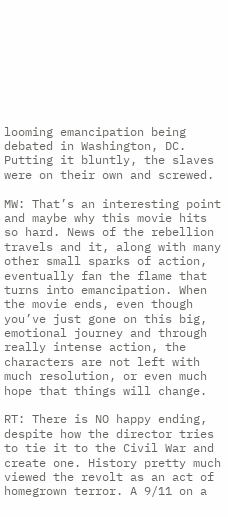looming emancipation being debated in Washington, DC. Putting it bluntly, the slaves were on their own and screwed.

MW: That’s an interesting point and maybe why this movie hits so hard. News of the rebellion travels and it, along with many other small sparks of action, eventually fan the flame that turns into emancipation. When the movie ends, even though you’ve just gone on this big, emotional journey and through really intense action, the characters are not left with much resolution, or even much hope that things will change.

RT: There is NO happy ending, despite how the director tries to tie it to the Civil War and create one. History pretty much viewed the revolt as an act of homegrown terror. A 9/11 on a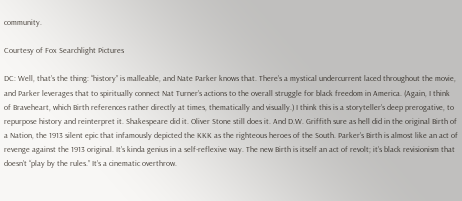community.

Courtesy of Fox Searchlight Pictures

DC: Well, that’s the thing: “history” is malleable, and Nate Parker knows that. There’s a mystical undercurrent laced throughout the movie, and Parker leverages that to spiritually connect Nat Turner’s actions to the overall struggle for black freedom in America. (Again, I think of Braveheart, which Birth references rather directly at times, thematically and visually.) I think this is a storyteller’s deep prerogative, to repurpose history and reinterpret it. Shakespeare did it. Oliver Stone still does it. And D.W. Griffith sure as hell did in the original Birth of a Nation, the 1913 silent epic that infamously depicted the KKK as the righteous heroes of the South. Parker’s Birth is almost like an act of revenge against the 1913 original. It’s kinda genius in a self-reflexive way. The new Birth is itself an act of revolt; it’s black revisionism that doesn’t “play by the rules.” It’s a cinematic overthrow.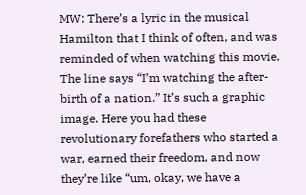MW: There’s a lyric in the musical Hamilton that I think of often, and was reminded of when watching this movie. The line says “I’m watching the after-birth of a nation.” It’s such a graphic image. Here you had these revolutionary forefathers who started a war, earned their freedom, and now they’re like “um, okay, we have a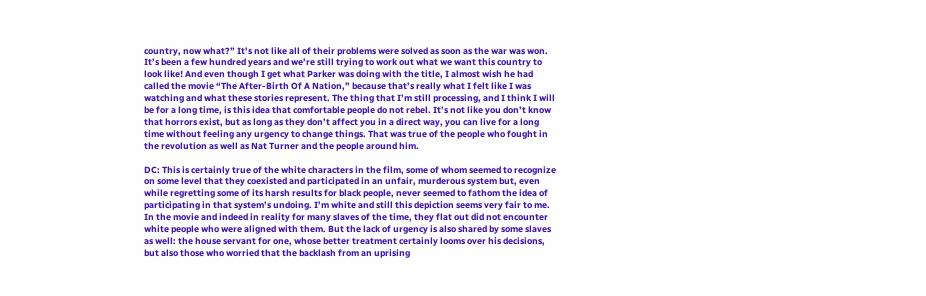country, now what?” It’s not like all of their problems were solved as soon as the war was won. It’s been a few hundred years and we’re still trying to work out what we want this country to look like! And even though I get what Parker was doing with the title, I almost wish he had called the movie “The After-Birth Of A Nation,” because that’s really what I felt like I was watching and what these stories represent. The thing that I’m still processing, and I think I will be for a long time, is this idea that comfortable people do not rebel. It’s not like you don’t know that horrors exist, but as long as they don’t affect you in a direct way, you can live for a long time without feeling any urgency to change things. That was true of the people who fought in the revolution as well as Nat Turner and the people around him.

DC: This is certainly true of the white characters in the film, some of whom seemed to recognize on some level that they coexisted and participated in an unfair, murderous system but, even while regretting some of its harsh results for black people, never seemed to fathom the idea of participating in that system’s undoing. I’m white and still this depiction seems very fair to me. In the movie and indeed in reality for many slaves of the time, they flat out did not encounter white people who were aligned with them. But the lack of urgency is also shared by some slaves as well: the house servant for one, whose better treatment certainly looms over his decisions, but also those who worried that the backlash from an uprising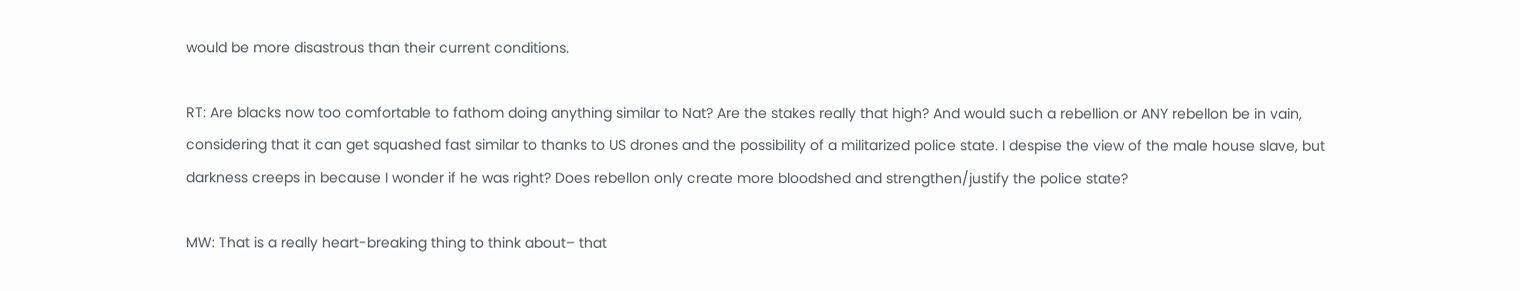would be more disastrous than their current conditions.

RT: Are blacks now too comfortable to fathom doing anything similar to Nat? Are the stakes really that high? And would such a rebellion or ANY rebellon be in vain, considering that it can get squashed fast similar to thanks to US drones and the possibility of a militarized police state. I despise the view of the male house slave, but darkness creeps in because I wonder if he was right? Does rebellon only create more bloodshed and strengthen/justify the police state?

MW: That is a really heart-breaking thing to think about– that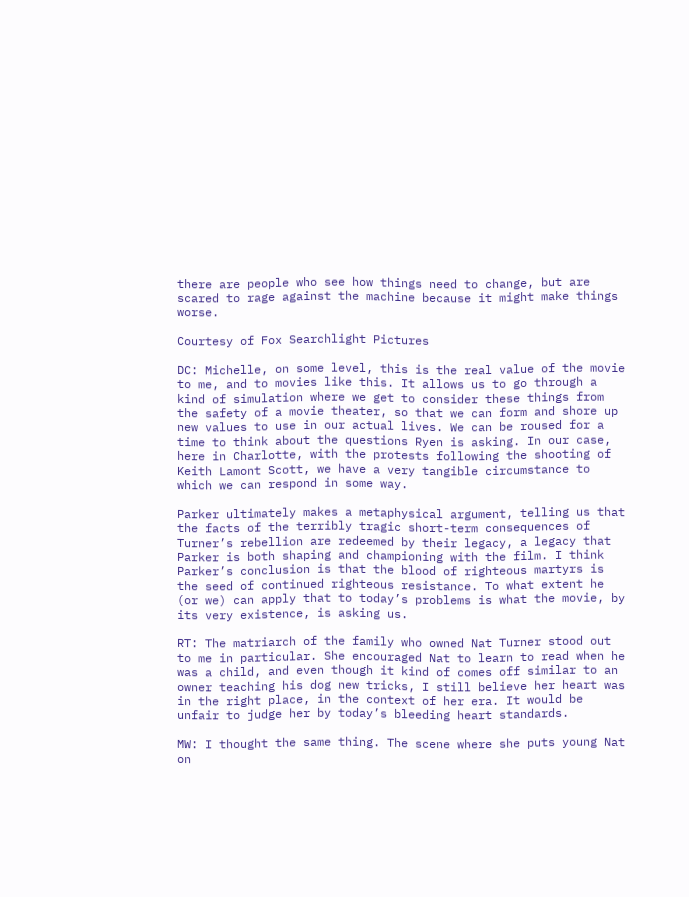there are people who see how things need to change, but are scared to rage against the machine because it might make things worse.

Courtesy of Fox Searchlight Pictures

DC: Michelle, on some level, this is the real value of the movie to me, and to movies like this. It allows us to go through a kind of simulation where we get to consider these things from the safety of a movie theater, so that we can form and shore up new values to use in our actual lives. We can be roused for a time to think about the questions Ryen is asking. In our case, here in Charlotte, with the protests following the shooting of Keith Lamont Scott, we have a very tangible circumstance to which we can respond in some way.

Parker ultimately makes a metaphysical argument, telling us that the facts of the terribly tragic short-term consequences of Turner’s rebellion are redeemed by their legacy, a legacy that Parker is both shaping and championing with the film. I think Parker’s conclusion is that the blood of righteous martyrs is the seed of continued righteous resistance. To what extent he (or we) can apply that to today’s problems is what the movie, by its very existence, is asking us.

RT: The matriarch of the family who owned Nat Turner stood out to me in particular. She encouraged Nat to learn to read when he was a child, and even though it kind of comes off similar to an owner teaching his dog new tricks, I still believe her heart was in the right place, in the context of her era. It would be unfair to judge her by today’s bleeding heart standards.

MW: I thought the same thing. The scene where she puts young Nat on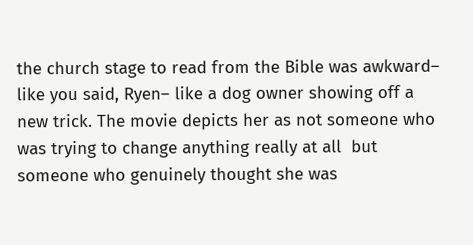the church stage to read from the Bible was awkward– like you said, Ryen– like a dog owner showing off a new trick. The movie depicts her as not someone who was trying to change anything really at all  but someone who genuinely thought she was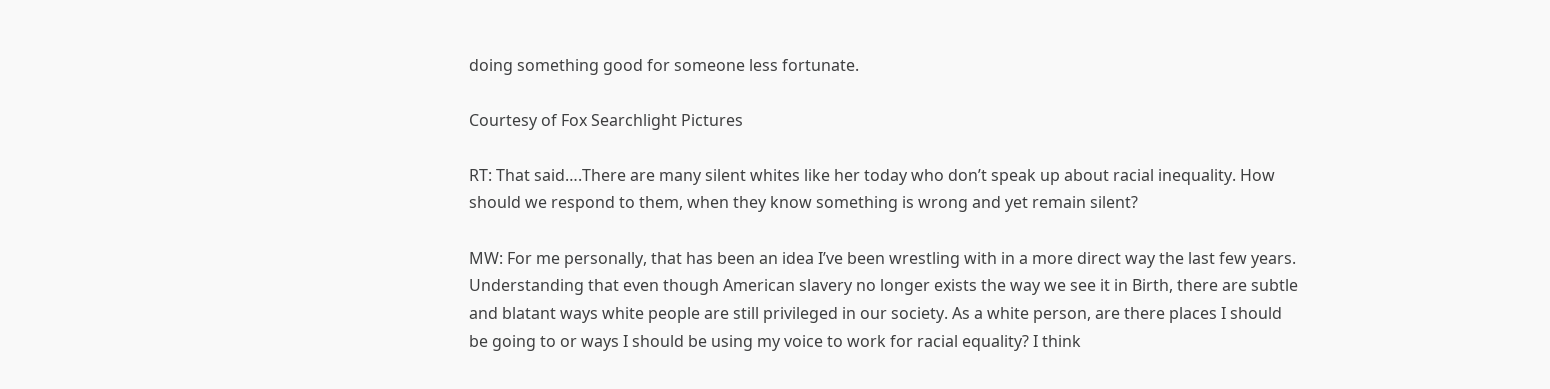doing something good for someone less fortunate.

Courtesy of Fox Searchlight Pictures

RT: That said….There are many silent whites like her today who don’t speak up about racial inequality. How should we respond to them, when they know something is wrong and yet remain silent?

MW: For me personally, that has been an idea I’ve been wrestling with in a more direct way the last few years. Understanding that even though American slavery no longer exists the way we see it in Birth, there are subtle and blatant ways white people are still privileged in our society. As a white person, are there places I should be going to or ways I should be using my voice to work for racial equality? I think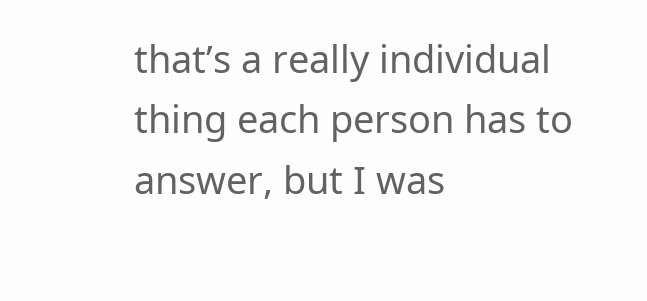that’s a really individual thing each person has to answer, but I was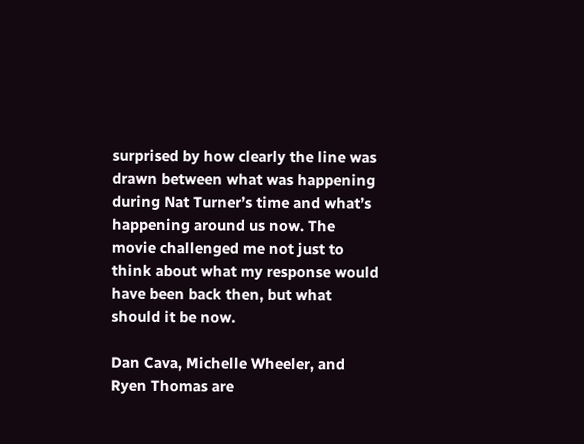surprised by how clearly the line was drawn between what was happening during Nat Turner’s time and what’s happening around us now. The movie challenged me not just to think about what my response would have been back then, but what should it be now.

Dan Cava, Michelle Wheeler, and Ryen Thomas are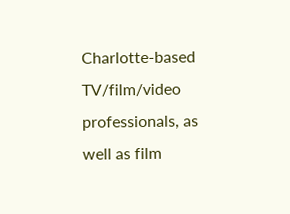Charlotte-based TV/film/video professionals, as well as film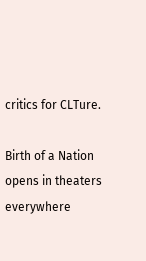critics for CLTure.

Birth of a Nation opens in theaters everywhere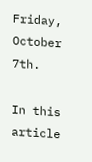Friday, October 7th.

In this article